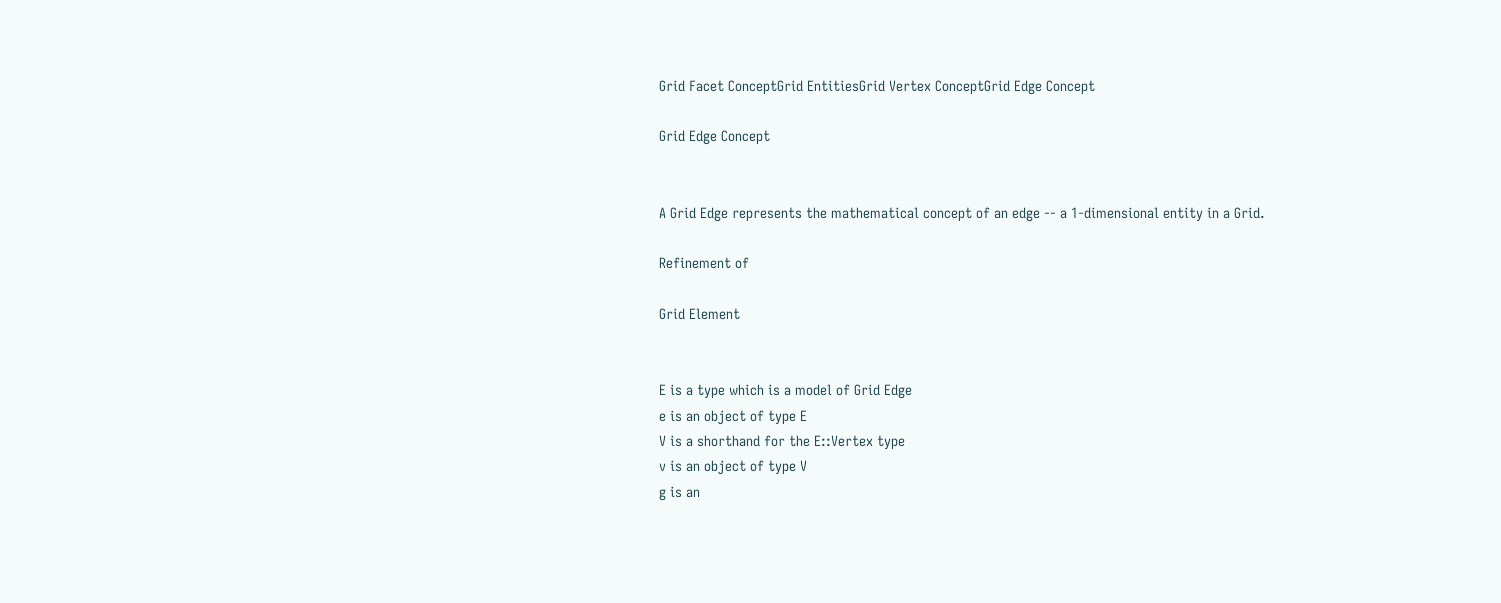Grid Facet ConceptGrid EntitiesGrid Vertex ConceptGrid Edge Concept

Grid Edge Concept


A Grid Edge represents the mathematical concept of an edge -- a 1-dimensional entity in a Grid.

Refinement of

Grid Element


E is a type which is a model of Grid Edge
e is an object of type E
V is a shorthand for the E::Vertex type
v is an object of type V
g is an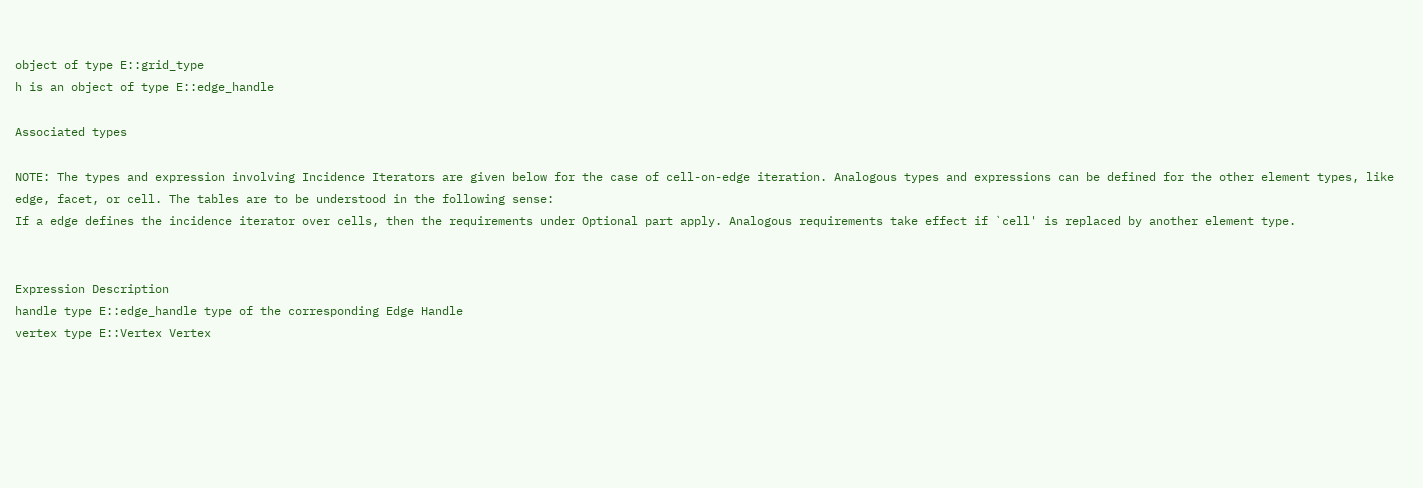object of type E::grid_type
h is an object of type E::edge_handle

Associated types

NOTE: The types and expression involving Incidence Iterators are given below for the case of cell-on-edge iteration. Analogous types and expressions can be defined for the other element types, like edge, facet, or cell. The tables are to be understood in the following sense:
If a edge defines the incidence iterator over cells, then the requirements under Optional part apply. Analogous requirements take effect if `cell' is replaced by another element type.


Expression Description
handle type E::edge_handle type of the corresponding Edge Handle
vertex type E::Vertex Vertex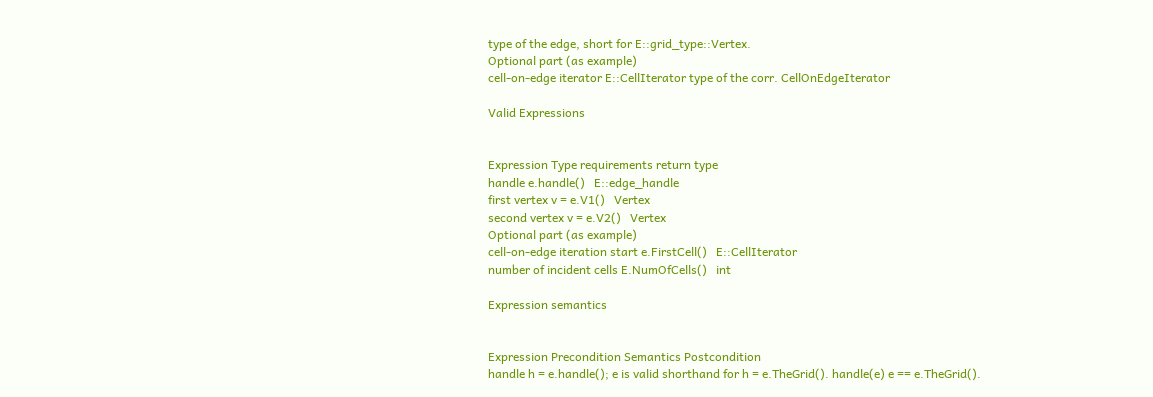type of the edge, short for E::grid_type::Vertex.
Optional part (as example)
cell-on-edge iterator E::CellIterator type of the corr. CellOnEdgeIterator

Valid Expressions


Expression Type requirements return type
handle e.handle()   E::edge_handle
first vertex v = e.V1()   Vertex
second vertex v = e.V2()   Vertex
Optional part (as example)
cell-on-edge iteration start e.FirstCell()   E::CellIterator
number of incident cells E.NumOfCells()   int

Expression semantics


Expression Precondition Semantics Postcondition
handle h = e.handle(); e is valid shorthand for h = e.TheGrid(). handle(e) e == e.TheGrid().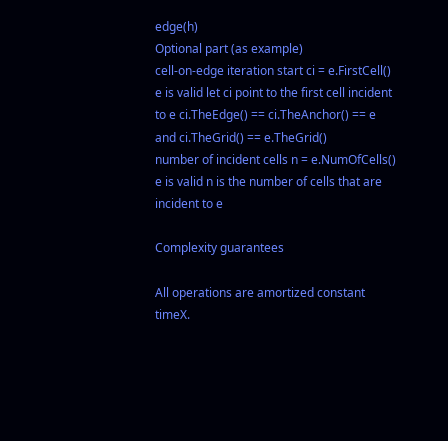edge(h)
Optional part (as example)
cell-on-edge iteration start ci = e.FirstCell() e is valid let ci point to the first cell incident to e ci.TheEdge() == ci.TheAnchor() == e and ci.TheGrid() == e.TheGrid()
number of incident cells n = e.NumOfCells() e is valid n is the number of cells that are incident to e

Complexity guarantees

All operations are amortized constant timeX.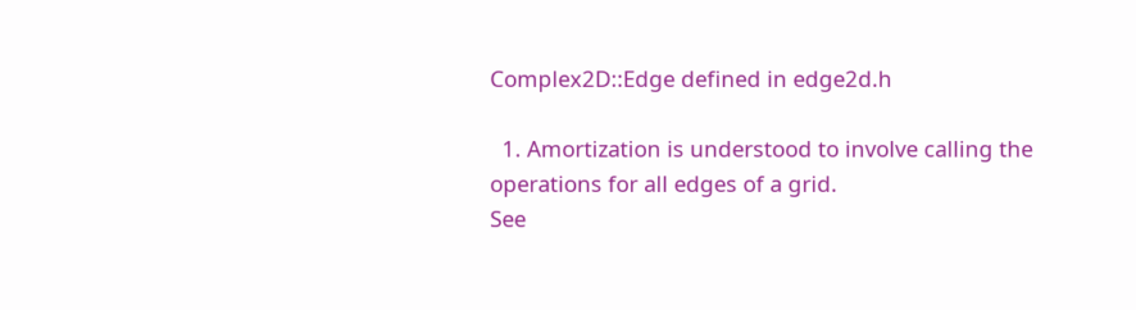Complex2D::Edge defined in edge2d.h

  1. Amortization is understood to involve calling the operations for all edges of a grid.
See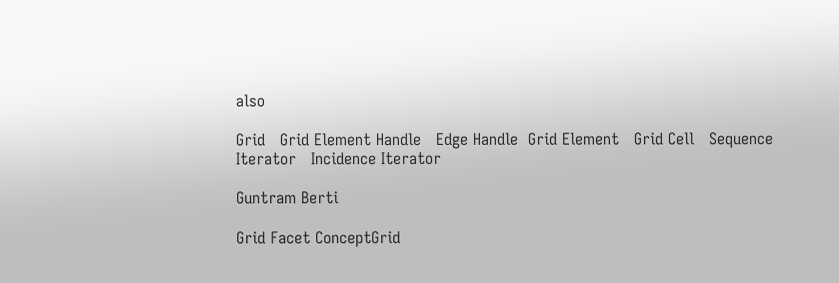also

Grid   Grid Element Handle   Edge Handle  Grid Element   Grid Cell   Sequence Iterator   Incidence Iterator

Guntram Berti

Grid Facet ConceptGrid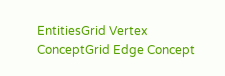EntitiesGrid Vertex ConceptGrid Edge Concept